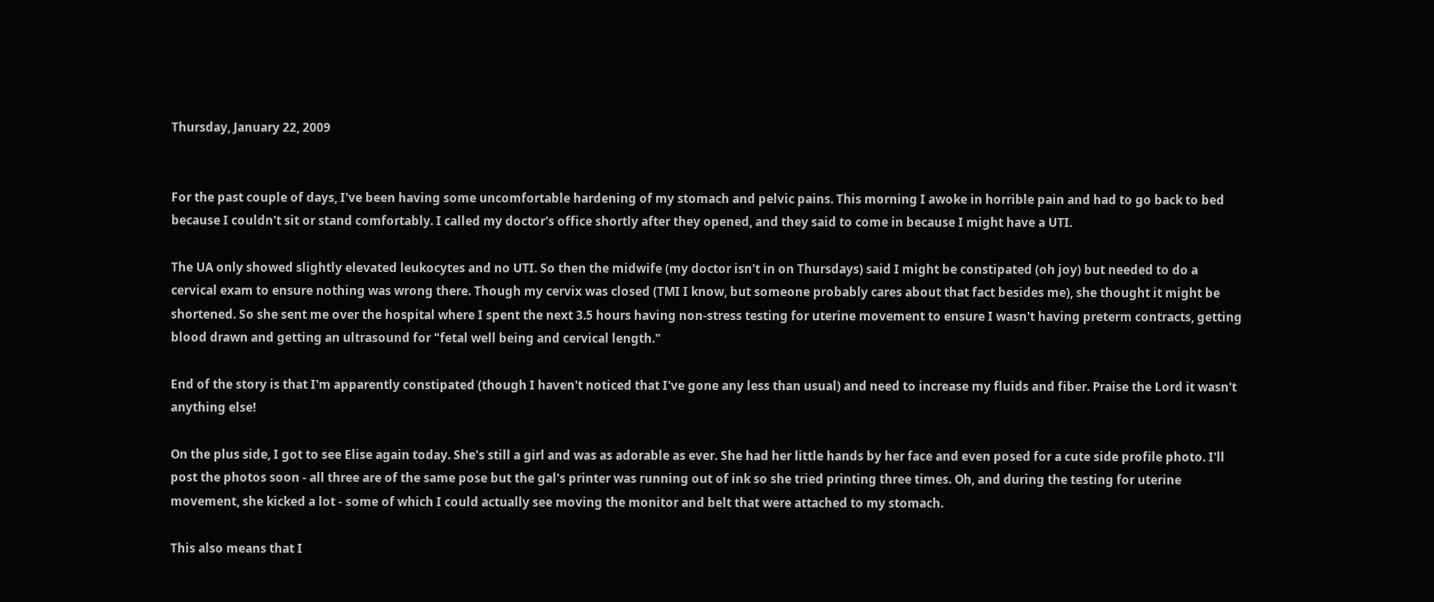Thursday, January 22, 2009


For the past couple of days, I've been having some uncomfortable hardening of my stomach and pelvic pains. This morning I awoke in horrible pain and had to go back to bed because I couldn't sit or stand comfortably. I called my doctor's office shortly after they opened, and they said to come in because I might have a UTI.

The UA only showed slightly elevated leukocytes and no UTI. So then the midwife (my doctor isn't in on Thursdays) said I might be constipated (oh joy) but needed to do a cervical exam to ensure nothing was wrong there. Though my cervix was closed (TMI I know, but someone probably cares about that fact besides me), she thought it might be shortened. So she sent me over the hospital where I spent the next 3.5 hours having non-stress testing for uterine movement to ensure I wasn't having preterm contracts, getting blood drawn and getting an ultrasound for "fetal well being and cervical length."

End of the story is that I'm apparently constipated (though I haven't noticed that I've gone any less than usual) and need to increase my fluids and fiber. Praise the Lord it wasn't anything else!

On the plus side, I got to see Elise again today. She's still a girl and was as adorable as ever. She had her little hands by her face and even posed for a cute side profile photo. I'll post the photos soon - all three are of the same pose but the gal's printer was running out of ink so she tried printing three times. Oh, and during the testing for uterine movement, she kicked a lot - some of which I could actually see moving the monitor and belt that were attached to my stomach.

This also means that I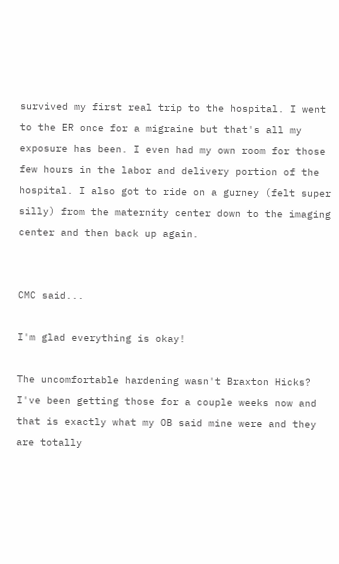survived my first real trip to the hospital. I went to the ER once for a migraine but that's all my exposure has been. I even had my own room for those few hours in the labor and delivery portion of the hospital. I also got to ride on a gurney (felt super silly) from the maternity center down to the imaging center and then back up again.


CMC said...

I'm glad everything is okay!

The uncomfortable hardening wasn't Braxton Hicks? I've been getting those for a couple weeks now and that is exactly what my OB said mine were and they are totally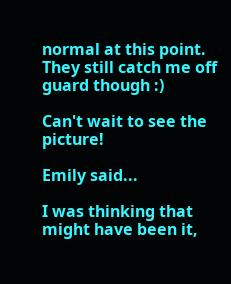normal at this point. They still catch me off guard though :)

Can't wait to see the picture!

Emily said...

I was thinking that might have been it,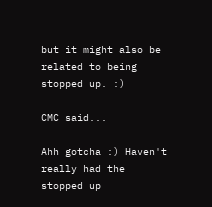but it might also be related to being stopped up. :)

CMC said...

Ahh gotcha :) Haven't really had the stopped up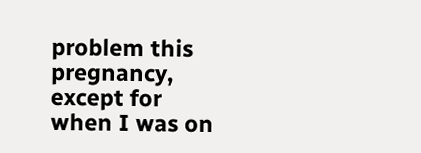problem this pregnancy, except for when I was on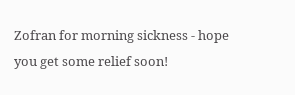Zofran for morning sickness - hope you get some relief soon!